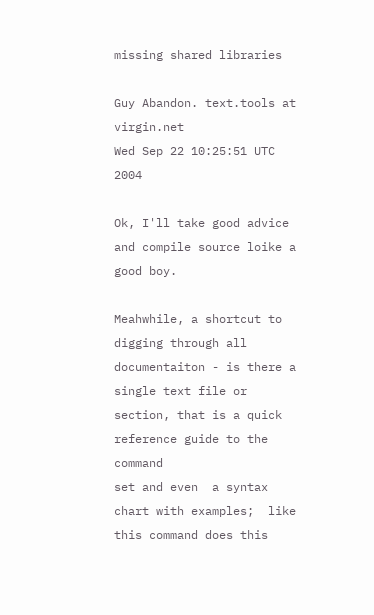missing shared libraries

Guy Abandon. text.tools at virgin.net
Wed Sep 22 10:25:51 UTC 2004

Ok, I'll take good advice and compile source loike a good boy.

Meahwhile, a shortcut to digging through all documentaiton - is there a
single text file or section, that is a quick reference guide to the command
set and even  a syntax chart with examples;  like this command does this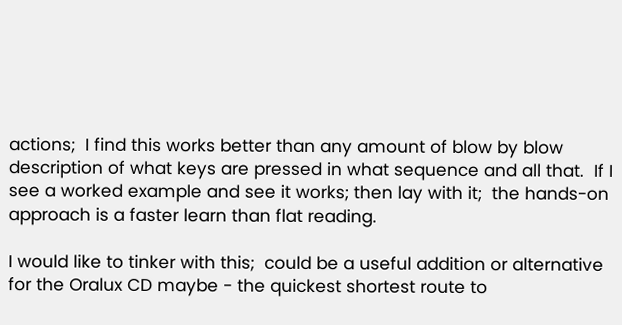actions;  I find this works better than any amount of blow by blow
description of what keys are pressed in what sequence and all that.  If I
see a worked example and see it works; then lay with it;  the hands-on
approach is a faster learn than flat reading.

I would like to tinker with this;  could be a useful addition or alternative
for the Oralux CD maybe - the quickest shortest route to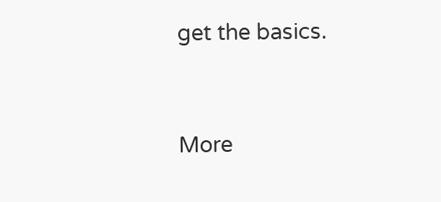get the basics.


More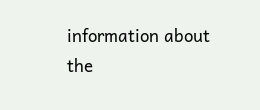information about the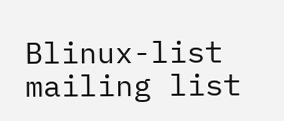Blinux-list mailing list